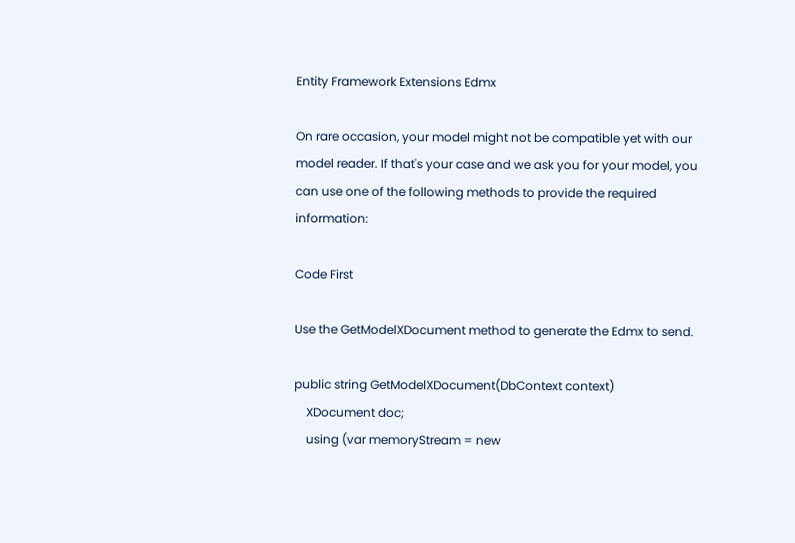Entity Framework Extensions Edmx

On rare occasion, your model might not be compatible yet with our model reader. If that's your case and we ask you for your model, you can use one of the following methods to provide the required information:

Code First

Use the GetModelXDocument method to generate the Edmx to send.

public string GetModelXDocument(DbContext context)
    XDocument doc;
    using (var memoryStream = new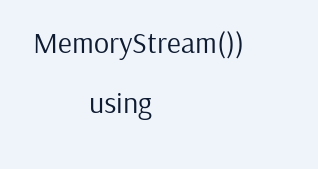MemoryStream())
        using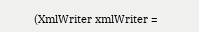(XmlWriter xmlWriter =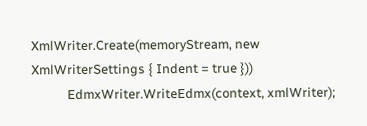XmlWriter.Create(memoryStream, new XmlWriterSettings { Indent = true }))
            EdmxWriter.WriteEdmx(context, xmlWriter);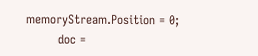memoryStream.Position = 0;
        doc =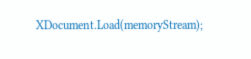XDocument.Load(memoryStream);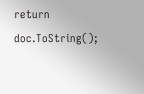return doc.ToString();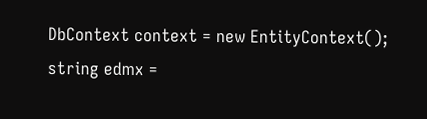DbContext context = new EntityContext();
string edmx =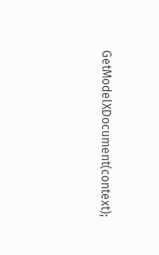GetModelXDocument(context);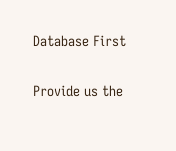Database First

Provide us the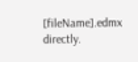[fileName].edmx directly.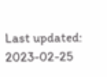Last updated: 2023-02-25